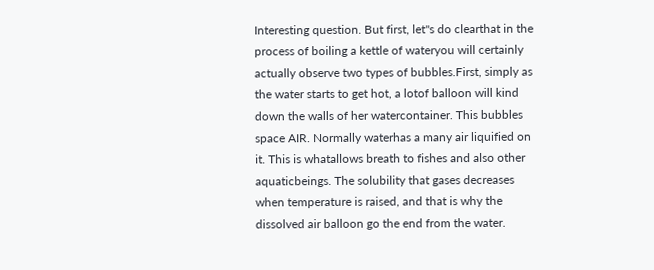Interesting question. But first, let"s do clearthat in the process of boiling a kettle of wateryou will certainly actually observe two types of bubbles.First, simply as the water starts to get hot, a lotof balloon will kind down the walls of her watercontainer. This bubbles space AIR. Normally waterhas a many air liquified on it. This is whatallows breath to fishes and also other aquaticbeings. The solubility that gases decreases when temperature is raised, and that is why the dissolved air balloon go the end from the water.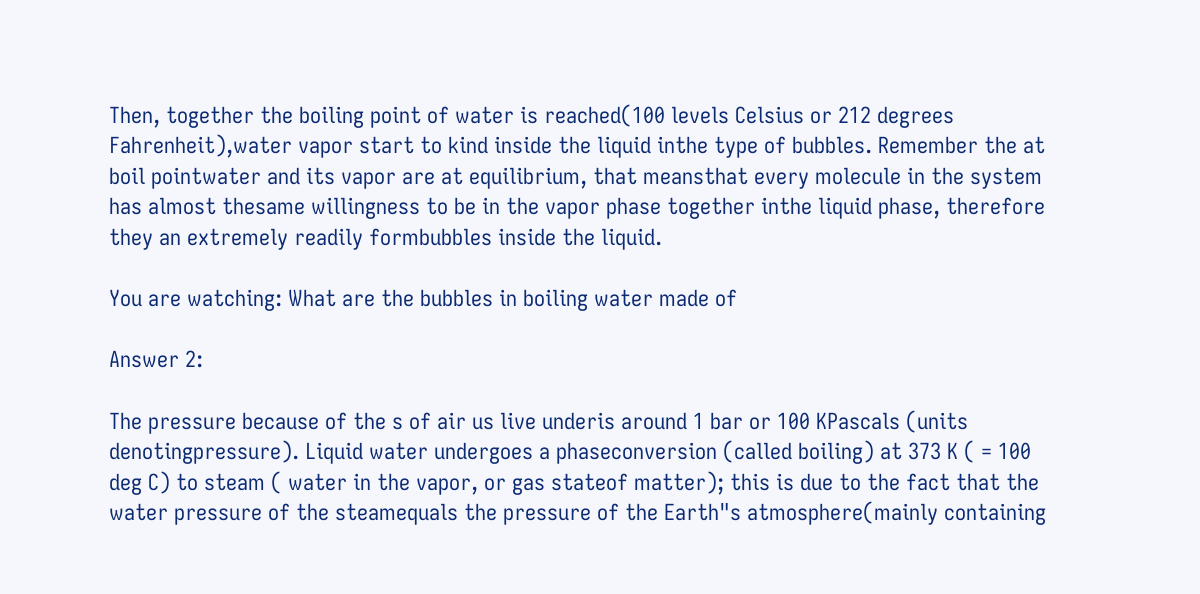Then, together the boiling point of water is reached(100 levels Celsius or 212 degrees Fahrenheit),water vapor start to kind inside the liquid inthe type of bubbles. Remember the at boil pointwater and its vapor are at equilibrium, that meansthat every molecule in the system has almost thesame willingness to be in the vapor phase together inthe liquid phase, therefore they an extremely readily formbubbles inside the liquid.

You are watching: What are the bubbles in boiling water made of

Answer 2:

The pressure because of the s of air us live underis around 1 bar or 100 KPascals (units denotingpressure). Liquid water undergoes a phaseconversion (called boiling) at 373 K ( = 100 deg C) to steam ( water in the vapor, or gas stateof matter); this is due to the fact that the water pressure of the steamequals the pressure of the Earth"s atmosphere(mainly containing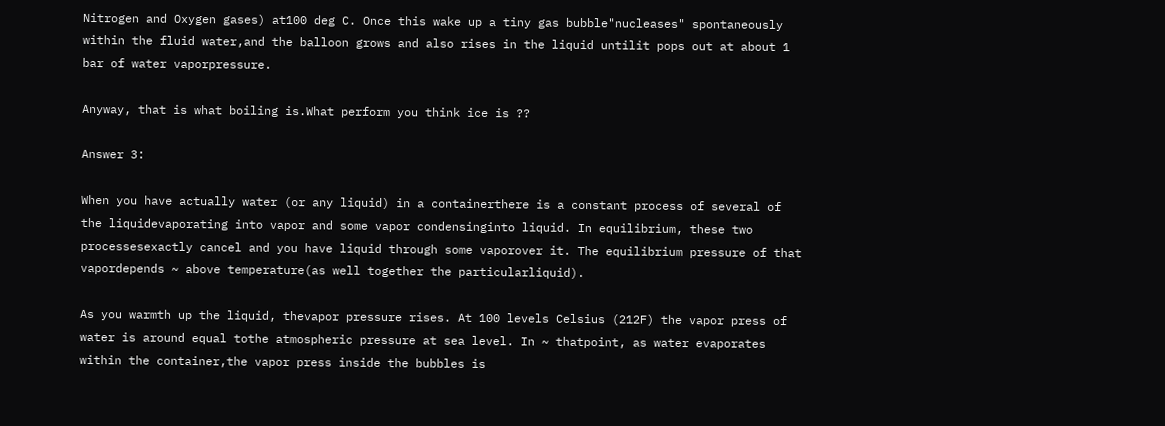Nitrogen and Oxygen gases) at100 deg C. Once this wake up a tiny gas bubble"nucleases" spontaneously within the fluid water,and the balloon grows and also rises in the liquid untilit pops out at about 1 bar of water vaporpressure.

Anyway, that is what boiling is.What perform you think ice is ??

Answer 3:

When you have actually water (or any liquid) in a containerthere is a constant process of several of the liquidevaporating into vapor and some vapor condensinginto liquid. In equilibrium, these two processesexactly cancel and you have liquid through some vaporover it. The equilibrium pressure of that vapordepends ~ above temperature(as well together the particularliquid).

As you warmth up the liquid, thevapor pressure rises. At 100 levels Celsius (212F) the vapor press of water is around equal tothe atmospheric pressure at sea level. In ~ thatpoint, as water evaporates within the container,the vapor press inside the bubbles is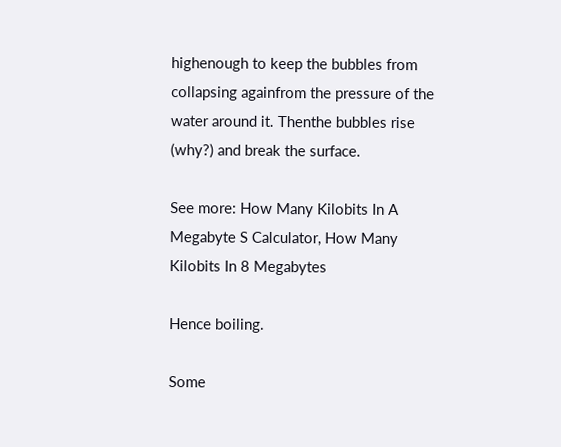highenough to keep the bubbles from collapsing againfrom the pressure of the water around it. Thenthe bubbles rise (why?) and break the surface.

See more: How Many Kilobits In A Megabyte S Calculator, How Many Kilobits In 8 Megabytes

Hence boiling.

Some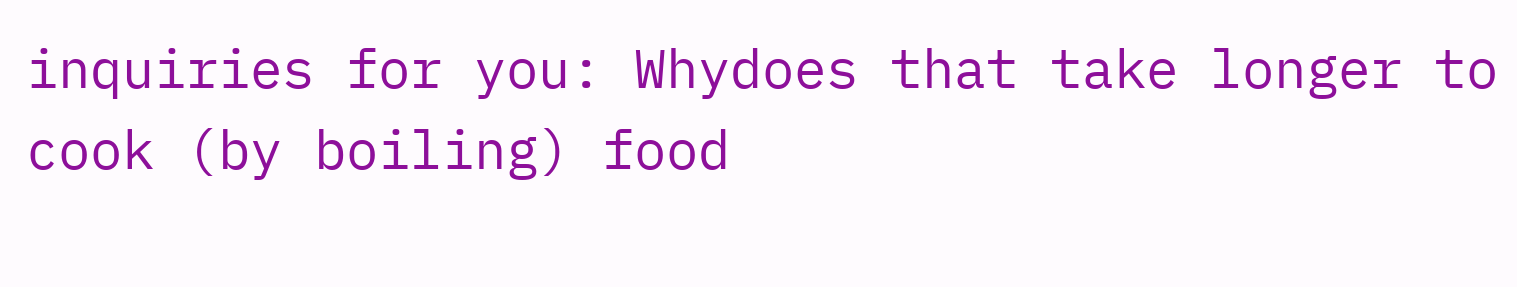inquiries for you: Whydoes that take longer to cook (by boiling) food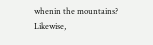whenin the mountains? Likewise,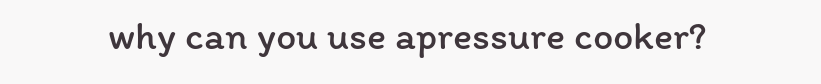why can you use apressure cooker?